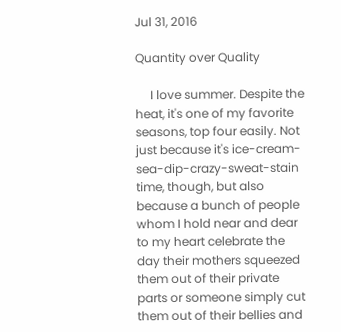Jul 31, 2016

Quantity over Quality

     I love summer. Despite the heat, it's one of my favorite seasons, top four easily. Not just because it's ice-cream-sea-dip-crazy-sweat-stain time, though, but also because a bunch of people whom I hold near and dear to my heart celebrate the day their mothers squeezed them out of their private parts or someone simply cut them out of their bellies and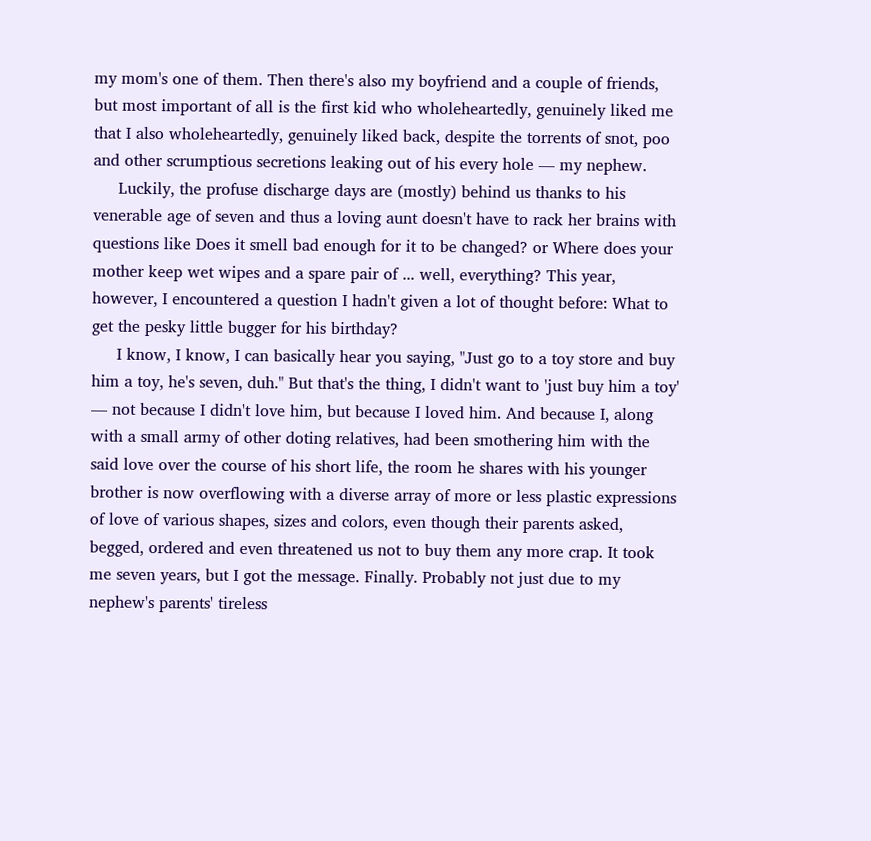my mom's one of them. Then there's also my boyfriend and a couple of friends, but most important of all is the first kid who wholeheartedly, genuinely liked me that I also wholeheartedly, genuinely liked back, despite the torrents of snot, poo and other scrumptious secretions leaking out of his every hole — my nephew.
     Luckily, the profuse discharge days are (mostly) behind us thanks to his venerable age of seven and thus a loving aunt doesn't have to rack her brains with questions like Does it smell bad enough for it to be changed? or Where does your mother keep wet wipes and a spare pair of ... well, everything? This year, however, I encountered a question I hadn't given a lot of thought before: What to get the pesky little bugger for his birthday?
     I know, I know, I can basically hear you saying, "Just go to a toy store and buy him a toy, he's seven, duh." But that's the thing, I didn't want to 'just buy him a toy' — not because I didn't love him, but because I loved him. And because I, along with a small army of other doting relatives, had been smothering him with the said love over the course of his short life, the room he shares with his younger brother is now overflowing with a diverse array of more or less plastic expressions of love of various shapes, sizes and colors, even though their parents asked, begged, ordered and even threatened us not to buy them any more crap. It took me seven years, but I got the message. Finally. Probably not just due to my nephew's parents' tireless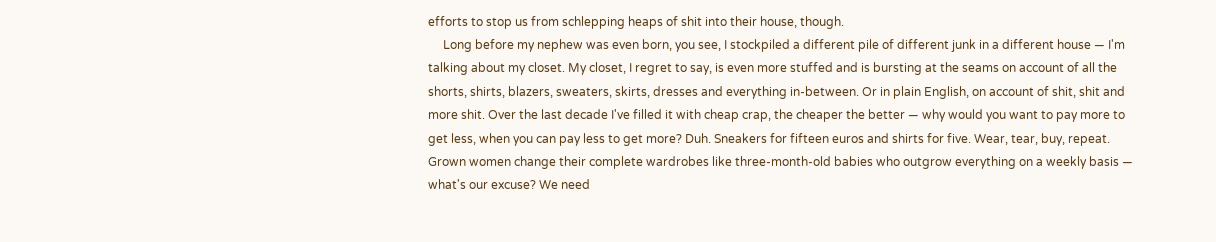efforts to stop us from schlepping heaps of shit into their house, though.
     Long before my nephew was even born, you see, I stockpiled a different pile of different junk in a different house — I'm talking about my closet. My closet, I regret to say, is even more stuffed and is bursting at the seams on account of all the shorts, shirts, blazers, sweaters, skirts, dresses and everything in-between. Or in plain English, on account of shit, shit and more shit. Over the last decade I've filled it with cheap crap, the cheaper the better — why would you want to pay more to get less, when you can pay less to get more? Duh. Sneakers for fifteen euros and shirts for five. Wear, tear, buy, repeat. Grown women change their complete wardrobes like three-month-old babies who outgrow everything on a weekly basis — what's our excuse? We need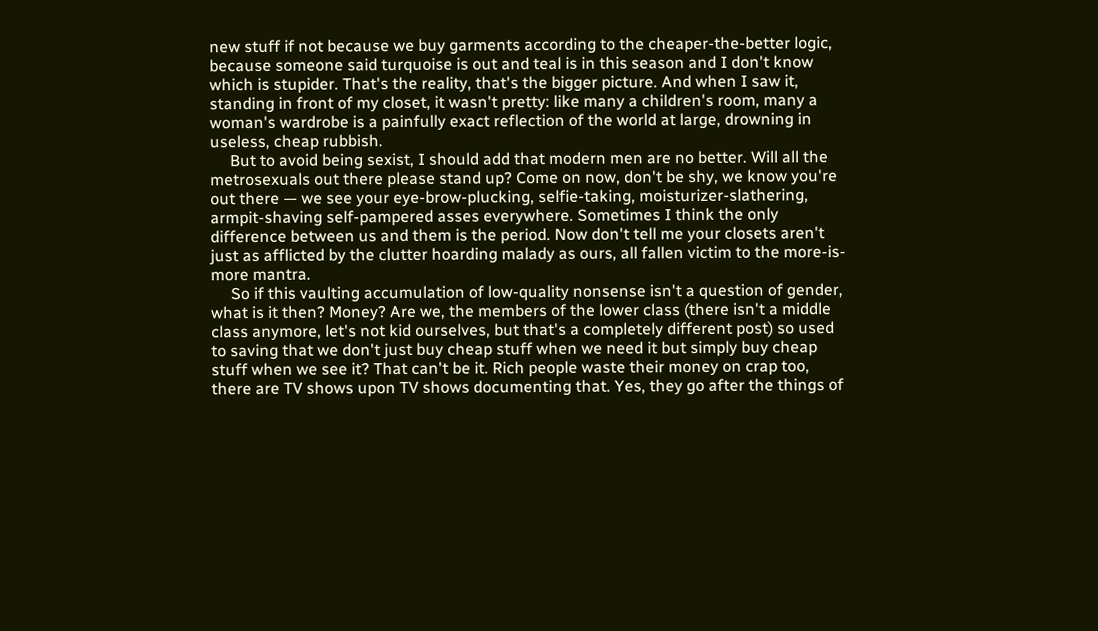new stuff if not because we buy garments according to the cheaper-the-better logic, because someone said turquoise is out and teal is in this season and I don't know which is stupider. That's the reality, that's the bigger picture. And when I saw it, standing in front of my closet, it wasn't pretty: like many a children's room, many a woman's wardrobe is a painfully exact reflection of the world at large, drowning in useless, cheap rubbish.
     But to avoid being sexist, I should add that modern men are no better. Will all the metrosexuals out there please stand up? Come on now, don't be shy, we know you're out there — we see your eye-brow-plucking, selfie-taking, moisturizer-slathering, armpit-shaving self-pampered asses everywhere. Sometimes I think the only difference between us and them is the period. Now don't tell me your closets aren't just as afflicted by the clutter hoarding malady as ours, all fallen victim to the more-is-more mantra.
     So if this vaulting accumulation of low-quality nonsense isn't a question of gender, what is it then? Money? Are we, the members of the lower class (there isn't a middle class anymore, let's not kid ourselves, but that's a completely different post) so used to saving that we don't just buy cheap stuff when we need it but simply buy cheap stuff when we see it? That can't be it. Rich people waste their money on crap too, there are TV shows upon TV shows documenting that. Yes, they go after the things of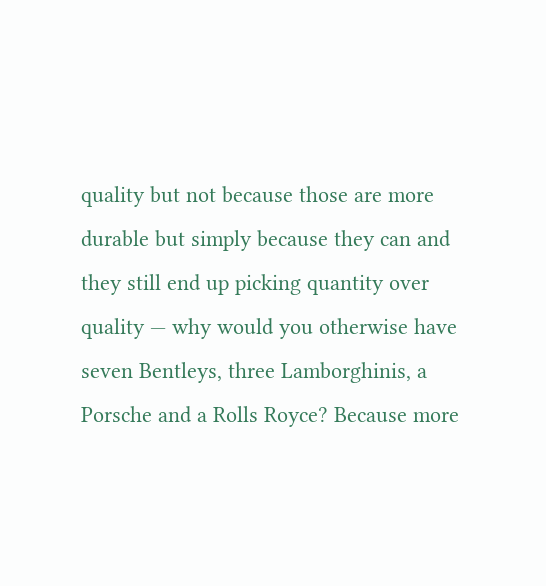quality but not because those are more durable but simply because they can and they still end up picking quantity over quality — why would you otherwise have seven Bentleys, three Lamborghinis, a Porsche and a Rolls Royce? Because more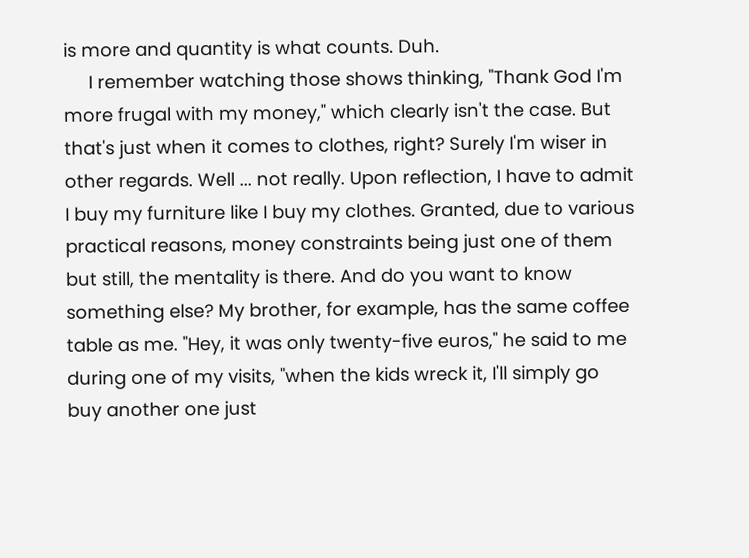is more and quantity is what counts. Duh.
     I remember watching those shows thinking, "Thank God I'm more frugal with my money," which clearly isn't the case. But that's just when it comes to clothes, right? Surely I'm wiser in other regards. Well ... not really. Upon reflection, I have to admit I buy my furniture like I buy my clothes. Granted, due to various practical reasons, money constraints being just one of them but still, the mentality is there. And do you want to know something else? My brother, for example, has the same coffee table as me. "Hey, it was only twenty-five euros," he said to me during one of my visits, "when the kids wreck it, I'll simply go buy another one just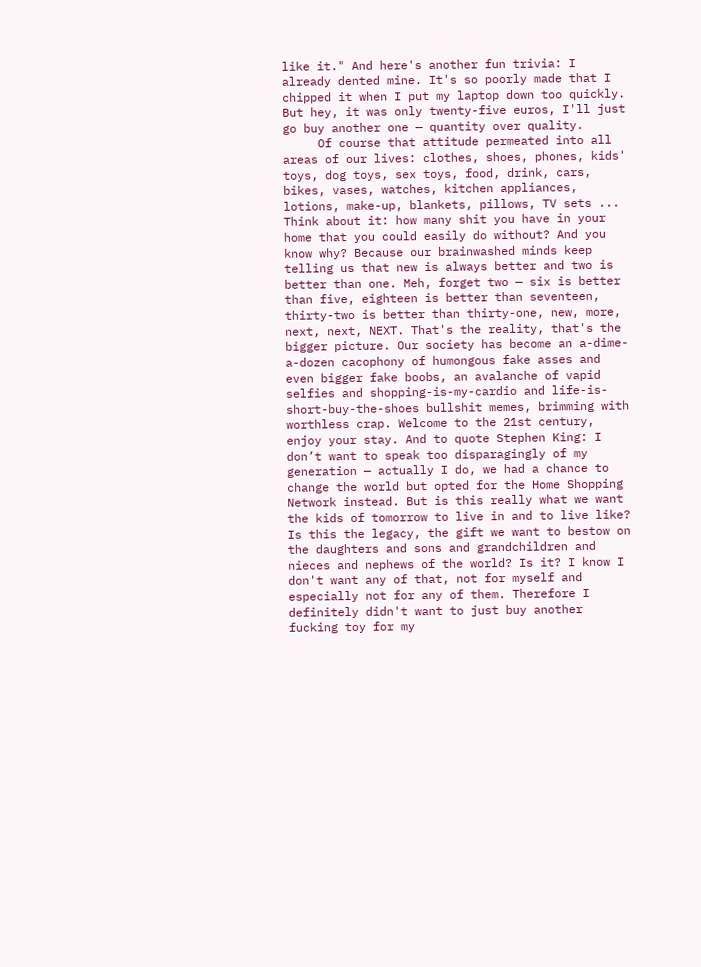like it." And here's another fun trivia: I already dented mine. It's so poorly made that I chipped it when I put my laptop down too quickly. But hey, it was only twenty-five euros, I'll just go buy another one — quantity over quality.
     Of course that attitude permeated into all areas of our lives: clothes, shoes, phones, kids' toys, dog toys, sex toys, food, drink, cars, bikes, vases, watches, kitchen appliances, lotions, make-up, blankets, pillows, TV sets ... Think about it: how many shit you have in your home that you could easily do without? And you know why? Because our brainwashed minds keep telling us that new is always better and two is better than one. Meh, forget two — six is better than five, eighteen is better than seventeen, thirty-two is better than thirty-one, new, more, next, next, NEXT. That's the reality, that's the bigger picture. Our society has become an a-dime-a-dozen cacophony of humongous fake asses and even bigger fake boobs, an avalanche of vapid selfies and shopping-is-my-cardio and life-is-short-buy-the-shoes bullshit memes, brimming with worthless crap. Welcome to the 21st century, enjoy your stay. And to quote Stephen King: I don’t want to speak too disparagingly of my generation — actually I do, we had a chance to change the world but opted for the Home Shopping Network instead. But is this really what we want the kids of tomorrow to live in and to live like? Is this the legacy, the gift we want to bestow on the daughters and sons and grandchildren and nieces and nephews of the world? Is it? I know I don't want any of that, not for myself and especially not for any of them. Therefore I definitely didn't want to just buy another fucking toy for my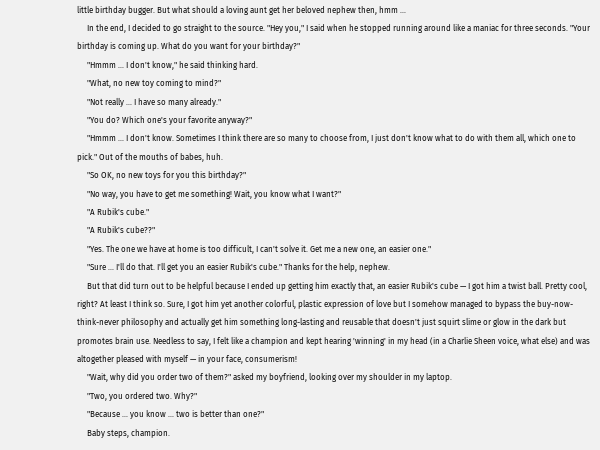little birthday bugger. But what should a loving aunt get her beloved nephew then, hmm ...
     In the end, I decided to go straight to the source. "Hey you," I said when he stopped running around like a maniac for three seconds. "Your birthday is coming up. What do you want for your birthday?"
     "Hmmm ... I don't know," he said thinking hard.
     "What, no new toy coming to mind?"
     "Not really ... I have so many already."
     "You do? Which one's your favorite anyway?"
     "Hmmm ... I don't know. Sometimes I think there are so many to choose from, I just don't know what to do with them all, which one to pick." Out of the mouths of babes, huh.
     "So OK, no new toys for you this birthday?"
     "No way, you have to get me something! Wait, you know what I want?"
     "A Rubik's cube."
     "A Rubik's cube??"
     "Yes. The one we have at home is too difficult, I can't solve it. Get me a new one, an easier one."
     "Sure ... I'll do that. I'll get you an easier Rubik's cube." Thanks for the help, nephew.
     But that did turn out to be helpful because I ended up getting him exactly that, an easier Rubik's cube — I got him a twist ball. Pretty cool, right? At least I think so. Sure, I got him yet another colorful, plastic expression of love but I somehow managed to bypass the buy-now-think-never philosophy and actually get him something long-lasting and reusable that doesn't just squirt slime or glow in the dark but promotes brain use. Needless to say, I felt like a champion and kept hearing 'winning' in my head (in a Charlie Sheen voice, what else) and was altogether pleased with myself — in your face, consumerism!
     "Wait, why did you order two of them?" asked my boyfriend, looking over my shoulder in my laptop.
     "Two, you ordered two. Why?"
     "Because ... you know ... two is better than one?"
     Baby steps, champion.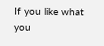If you like what you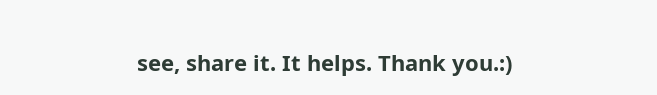see, share it. It helps. Thank you.:)